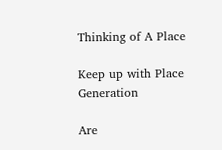Thinking of A Place

Keep up with Place Generation

Are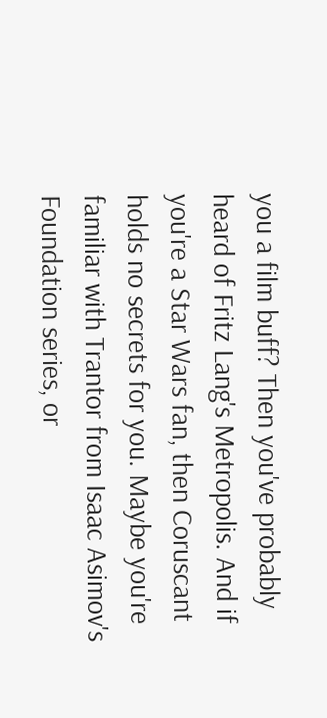you a film buff? Then you've probably heard of Fritz Lang's Metropolis. And if you're a Star Wars fan, then Coruscant holds no secrets for you. Maybe you're familiar with Trantor from Isaac Asimov's Foundation series, or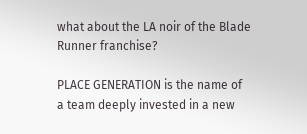what about the LA noir of the Blade Runner franchise?

PLACE GENERATION is the name of a team deeply invested in a new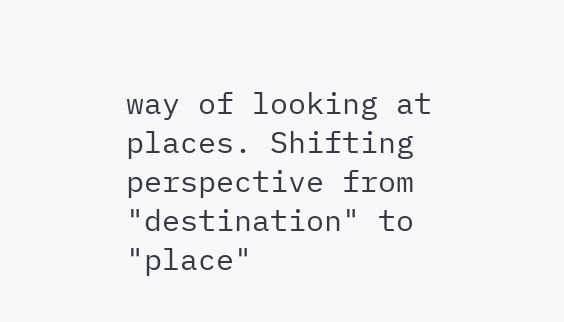way of looking at places. Shifting perspective from "destination" to "place"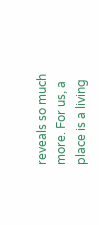reveals so much more. For us, a place is a living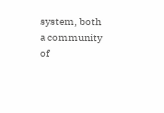system, both a community of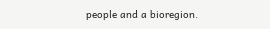people and a bioregion.